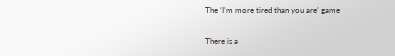The ‘I’m more tired than you are’ game

There is a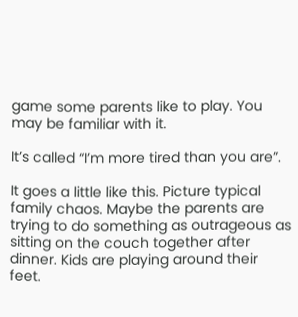game some parents like to play. You may be familiar with it.

It’s called “I’m more tired than you are”.

It goes a little like this. Picture typical family chaos. Maybe the parents are trying to do something as outrageous as sitting on the couch together after dinner. Kids are playing around their feet.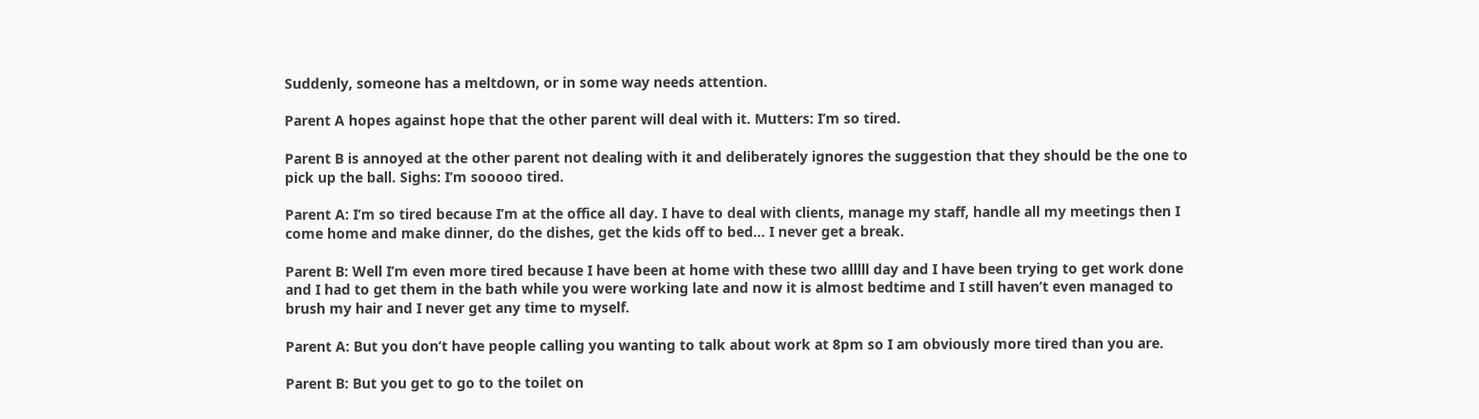Suddenly, someone has a meltdown, or in some way needs attention.

Parent A hopes against hope that the other parent will deal with it. Mutters: I’m so tired.

Parent B is annoyed at the other parent not dealing with it and deliberately ignores the suggestion that they should be the one to pick up the ball. Sighs: I’m sooooo tired.

Parent A: I’m so tired because I’m at the office all day. I have to deal with clients, manage my staff, handle all my meetings then I come home and make dinner, do the dishes, get the kids off to bed… I never get a break.

Parent B: Well I’m even more tired because I have been at home with these two alllll day and I have been trying to get work done and I had to get them in the bath while you were working late and now it is almost bedtime and I still haven’t even managed to brush my hair and I never get any time to myself.

Parent A: But you don’t have people calling you wanting to talk about work at 8pm so I am obviously more tired than you are.

Parent B: But you get to go to the toilet on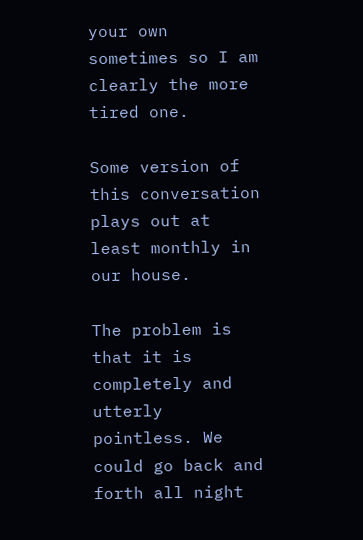your own sometimes so I am clearly the more tired one.

Some version of this conversation plays out at least monthly in our house.

The problem is that it is completely and utterly pointless. We could go back and forth all night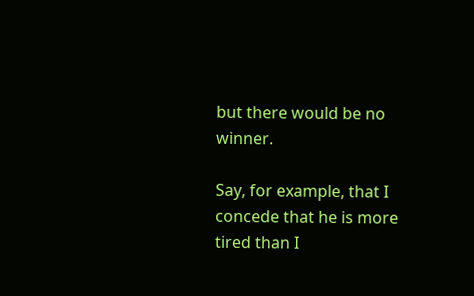but there would be no winner.

Say, for example, that I concede that he is more tired than I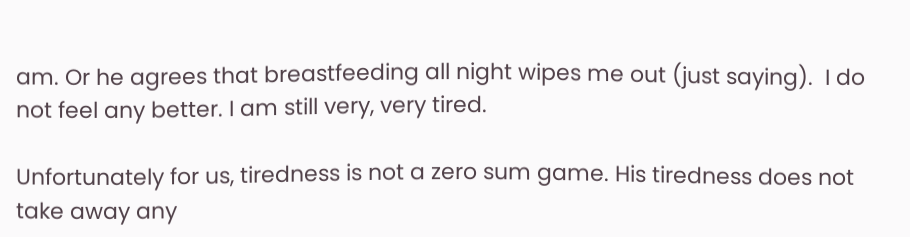am. Or he agrees that breastfeeding all night wipes me out (just saying).  I do not feel any better. I am still very, very tired.

Unfortunately for us, tiredness is not a zero sum game. His tiredness does not take away any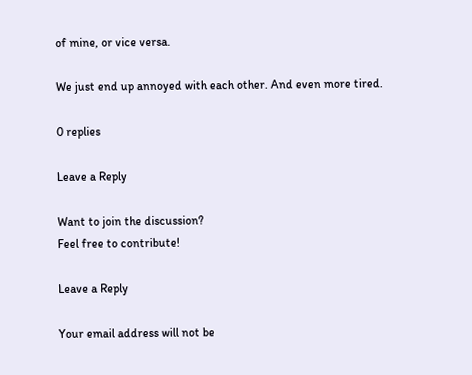of mine, or vice versa.

We just end up annoyed with each other. And even more tired.

0 replies

Leave a Reply

Want to join the discussion?
Feel free to contribute!

Leave a Reply

Your email address will not be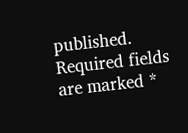published. Required fields are marked *